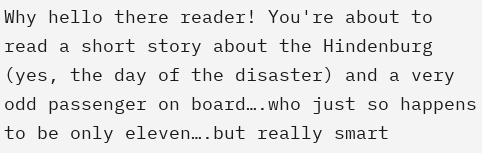Why hello there reader! You're about to read a short story about the Hindenburg (yes, the day of the disaster) and a very odd passenger on board….who just so happens to be only eleven….but really smart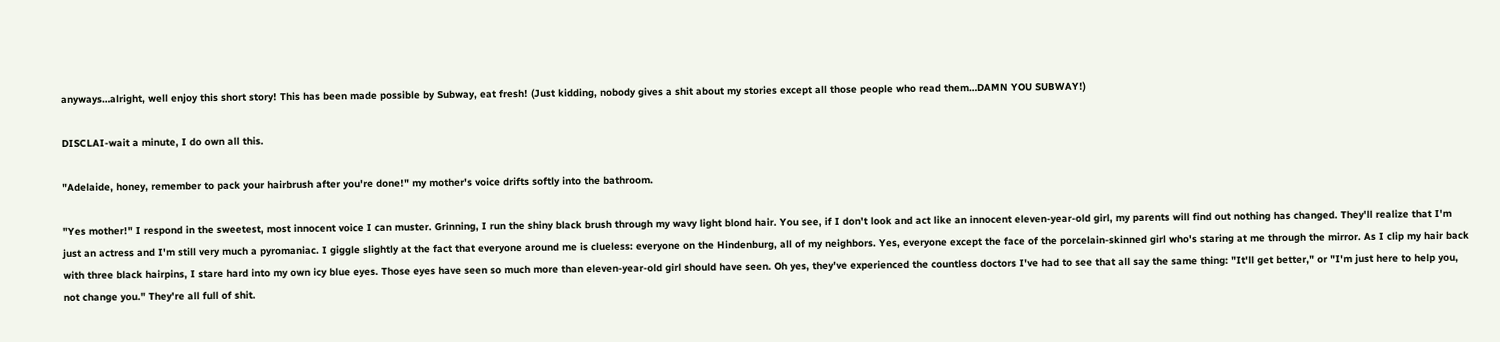anyways…alright, well enjoy this short story! This has been made possible by Subway, eat fresh! (Just kidding, nobody gives a shit about my stories except all those people who read them…DAMN YOU SUBWAY!)

DISCLAI-wait a minute, I do own all this.

"Adelaide, honey, remember to pack your hairbrush after you're done!" my mother's voice drifts softly into the bathroom.

"Yes mother!" I respond in the sweetest, most innocent voice I can muster. Grinning, I run the shiny black brush through my wavy light blond hair. You see, if I don't look and act like an innocent eleven-year-old girl, my parents will find out nothing has changed. They'll realize that I'm just an actress and I'm still very much a pyromaniac. I giggle slightly at the fact that everyone around me is clueless: everyone on the Hindenburg, all of my neighbors. Yes, everyone except the face of the porcelain-skinned girl who's staring at me through the mirror. As I clip my hair back with three black hairpins, I stare hard into my own icy blue eyes. Those eyes have seen so much more than eleven-year-old girl should have seen. Oh yes, they've experienced the countless doctors I've had to see that all say the same thing: "It'll get better," or "I'm just here to help you, not change you." They're all full of shit.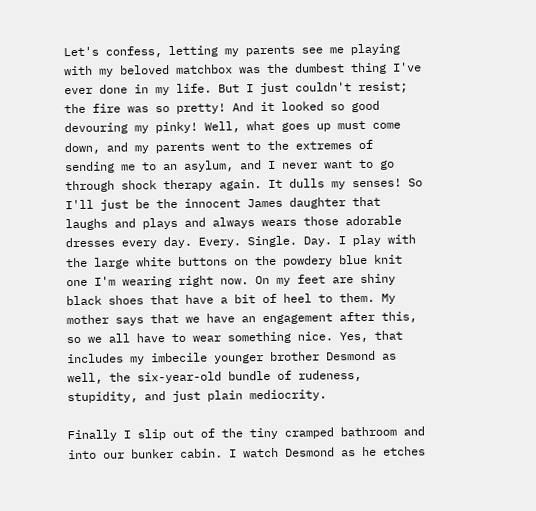Let's confess, letting my parents see me playing with my beloved matchbox was the dumbest thing I've ever done in my life. But I just couldn't resist; the fire was so pretty! And it looked so good devouring my pinky! Well, what goes up must come down, and my parents went to the extremes of sending me to an asylum, and I never want to go through shock therapy again. It dulls my senses! So I'll just be the innocent James daughter that laughs and plays and always wears those adorable dresses every day. Every. Single. Day. I play with the large white buttons on the powdery blue knit one I'm wearing right now. On my feet are shiny black shoes that have a bit of heel to them. My mother says that we have an engagement after this, so we all have to wear something nice. Yes, that includes my imbecile younger brother Desmond as well, the six-year-old bundle of rudeness, stupidity, and just plain mediocrity.

Finally I slip out of the tiny cramped bathroom and into our bunker cabin. I watch Desmond as he etches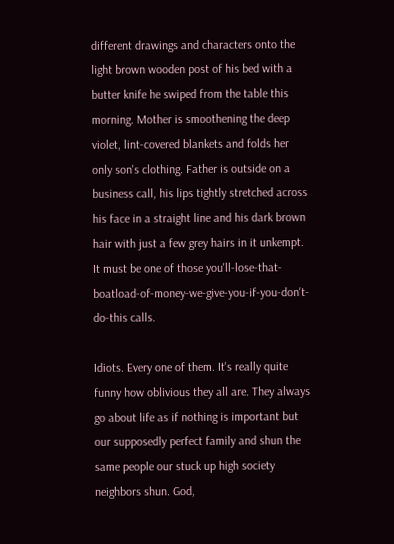different drawings and characters onto the light brown wooden post of his bed with a butter knife he swiped from the table this morning. Mother is smoothening the deep violet, lint-covered blankets and folds her only son's clothing. Father is outside on a business call, his lips tightly stretched across his face in a straight line and his dark brown hair with just a few grey hairs in it unkempt. It must be one of those you'll-lose-that-boatload-of-money-we-give-you-if-you-don't-do-this calls.

Idiots. Every one of them. It's really quite funny how oblivious they all are. They always go about life as if nothing is important but our supposedly perfect family and shun the same people our stuck up high society neighbors shun. God,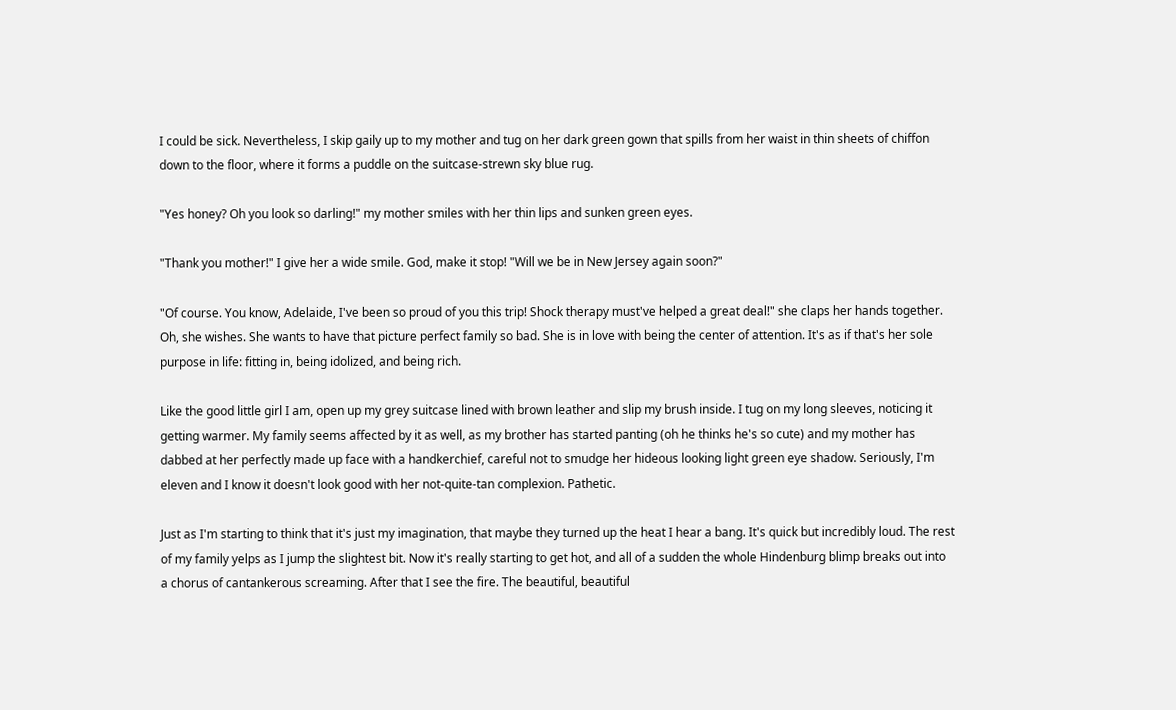I could be sick. Nevertheless, I skip gaily up to my mother and tug on her dark green gown that spills from her waist in thin sheets of chiffon down to the floor, where it forms a puddle on the suitcase-strewn sky blue rug.

"Yes honey? Oh you look so darling!" my mother smiles with her thin lips and sunken green eyes.

"Thank you mother!" I give her a wide smile. God, make it stop! "Will we be in New Jersey again soon?"

"Of course. You know, Adelaide, I've been so proud of you this trip! Shock therapy must've helped a great deal!" she claps her hands together. Oh, she wishes. She wants to have that picture perfect family so bad. She is in love with being the center of attention. It's as if that's her sole purpose in life: fitting in, being idolized, and being rich.

Like the good little girl I am, open up my grey suitcase lined with brown leather and slip my brush inside. I tug on my long sleeves, noticing it getting warmer. My family seems affected by it as well, as my brother has started panting (oh he thinks he's so cute) and my mother has dabbed at her perfectly made up face with a handkerchief, careful not to smudge her hideous looking light green eye shadow. Seriously, I'm eleven and I know it doesn't look good with her not-quite-tan complexion. Pathetic.

Just as I'm starting to think that it's just my imagination, that maybe they turned up the heat I hear a bang. It's quick but incredibly loud. The rest of my family yelps as I jump the slightest bit. Now it's really starting to get hot, and all of a sudden the whole Hindenburg blimp breaks out into a chorus of cantankerous screaming. After that I see the fire. The beautiful, beautiful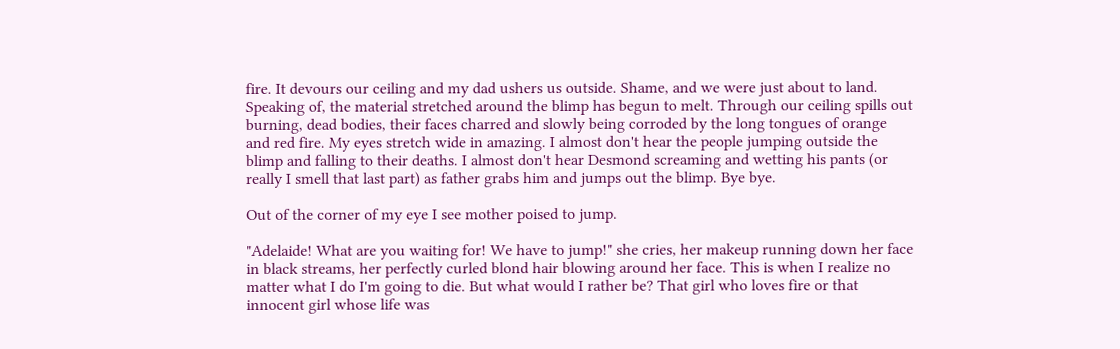fire. It devours our ceiling and my dad ushers us outside. Shame, and we were just about to land. Speaking of, the material stretched around the blimp has begun to melt. Through our ceiling spills out burning, dead bodies, their faces charred and slowly being corroded by the long tongues of orange and red fire. My eyes stretch wide in amazing. I almost don't hear the people jumping outside the blimp and falling to their deaths. I almost don't hear Desmond screaming and wetting his pants (or really I smell that last part) as father grabs him and jumps out the blimp. Bye bye.

Out of the corner of my eye I see mother poised to jump.

"Adelaide! What are you waiting for! We have to jump!" she cries, her makeup running down her face in black streams, her perfectly curled blond hair blowing around her face. This is when I realize no matter what I do I'm going to die. But what would I rather be? That girl who loves fire or that innocent girl whose life was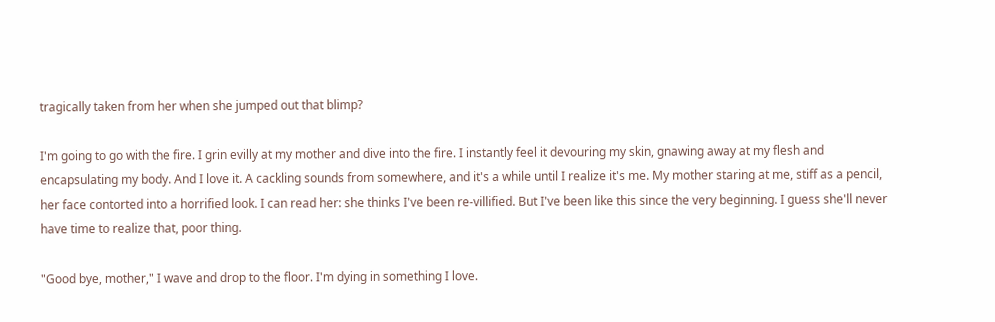tragically taken from her when she jumped out that blimp?

I'm going to go with the fire. I grin evilly at my mother and dive into the fire. I instantly feel it devouring my skin, gnawing away at my flesh and encapsulating my body. And I love it. A cackling sounds from somewhere, and it's a while until I realize it's me. My mother staring at me, stiff as a pencil, her face contorted into a horrified look. I can read her: she thinks I've been re-villified. But I've been like this since the very beginning. I guess she'll never have time to realize that, poor thing.

"Good bye, mother," I wave and drop to the floor. I'm dying in something I love.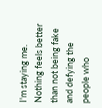I'm staying me. Nothing feels better than not being fake and defying the people who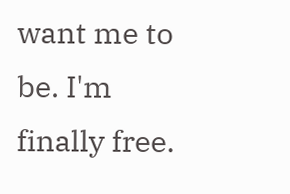want me to be. I'm finally free.